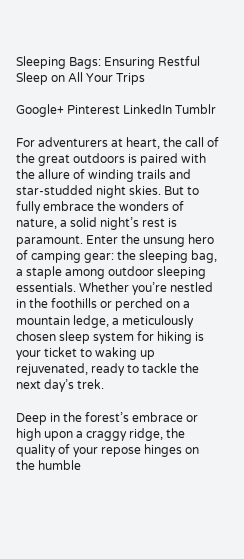Sleeping Bags: Ensuring Restful Sleep on All Your Trips

Google+ Pinterest LinkedIn Tumblr

For adventurers at heart, the call of the great outdoors is paired with the allure of winding trails and star-studded night skies. But to fully embrace the wonders of nature, a solid night’s rest is paramount. Enter the unsung hero of camping gear: the sleeping bag, a staple among outdoor sleeping essentials. Whether you’re nestled in the foothills or perched on a mountain ledge, a meticulously chosen sleep system for hiking is your ticket to waking up rejuvenated, ready to tackle the next day’s trek.

Deep in the forest’s embrace or high upon a craggy ridge, the quality of your repose hinges on the humble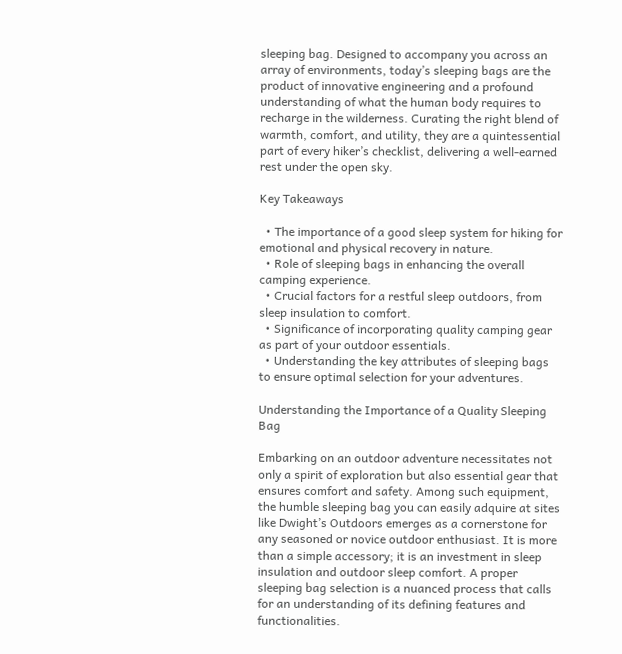sleeping bag. Designed to accompany you across an array of environments, today’s sleeping bags are the product of innovative engineering and a profound understanding of what the human body requires to recharge in the wilderness. Curating the right blend of warmth, comfort, and utility, they are a quintessential part of every hiker’s checklist, delivering a well-earned rest under the open sky.

Key Takeaways

  • The importance of a good sleep system for hiking for emotional and physical recovery in nature.
  • Role of sleeping bags in enhancing the overall camping experience.
  • Crucial factors for a restful sleep outdoors, from sleep insulation to comfort.
  • Significance of incorporating quality camping gear as part of your outdoor essentials.
  • Understanding the key attributes of sleeping bags to ensure optimal selection for your adventures.

Understanding the Importance of a Quality Sleeping Bag

Embarking on an outdoor adventure necessitates not only a spirit of exploration but also essential gear that ensures comfort and safety. Among such equipment, the humble sleeping bag you can easily adquire at sites like Dwight’s Outdoors emerges as a cornerstone for any seasoned or novice outdoor enthusiast. It is more than a simple accessory; it is an investment in sleep insulation and outdoor sleep comfort. A proper sleeping bag selection is a nuanced process that calls for an understanding of its defining features and functionalities.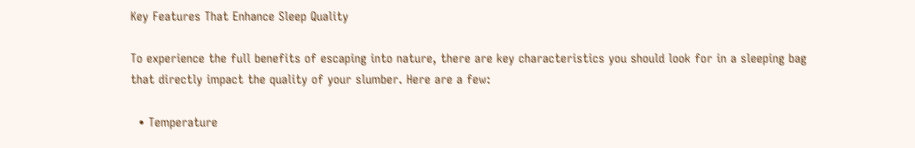Key Features That Enhance Sleep Quality

To experience the full benefits of escaping into nature, there are key characteristics you should look for in a sleeping bag that directly impact the quality of your slumber. Here are a few:

  • Temperature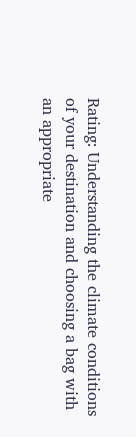Rating: Understanding the climate conditions of your destination and choosing a bag with an appropriate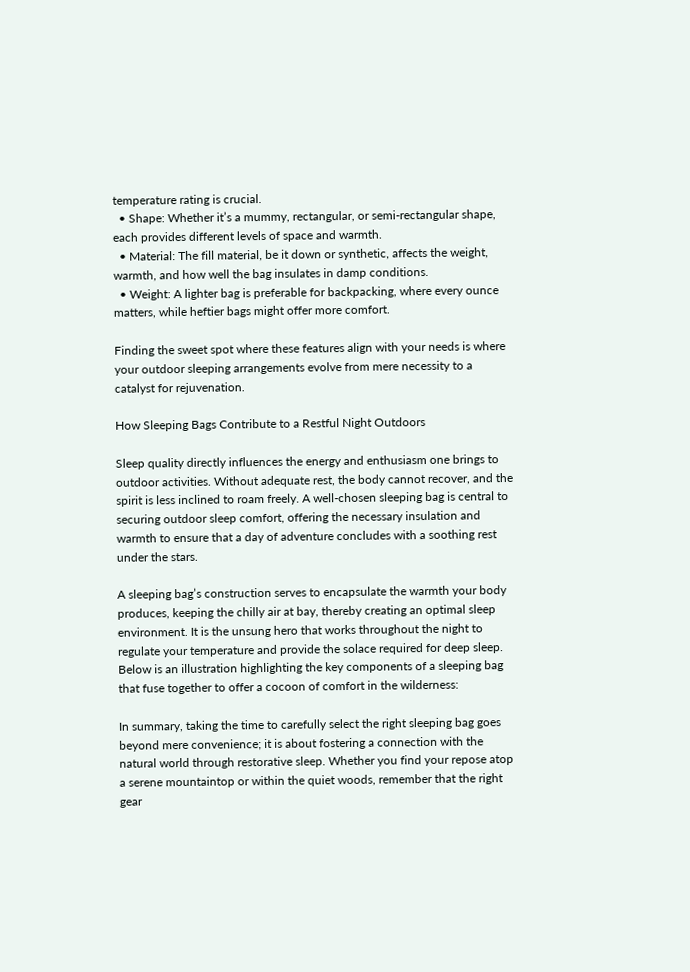temperature rating is crucial.
  • Shape: Whether it’s a mummy, rectangular, or semi-rectangular shape, each provides different levels of space and warmth.
  • Material: The fill material, be it down or synthetic, affects the weight, warmth, and how well the bag insulates in damp conditions.
  • Weight: A lighter bag is preferable for backpacking, where every ounce matters, while heftier bags might offer more comfort.

Finding the sweet spot where these features align with your needs is where your outdoor sleeping arrangements evolve from mere necessity to a catalyst for rejuvenation.

How Sleeping Bags Contribute to a Restful Night Outdoors

Sleep quality directly influences the energy and enthusiasm one brings to outdoor activities. Without adequate rest, the body cannot recover, and the spirit is less inclined to roam freely. A well-chosen sleeping bag is central to securing outdoor sleep comfort, offering the necessary insulation and warmth to ensure that a day of adventure concludes with a soothing rest under the stars.

A sleeping bag’s construction serves to encapsulate the warmth your body produces, keeping the chilly air at bay, thereby creating an optimal sleep environment. It is the unsung hero that works throughout the night to regulate your temperature and provide the solace required for deep sleep. Below is an illustration highlighting the key components of a sleeping bag that fuse together to offer a cocoon of comfort in the wilderness:

In summary, taking the time to carefully select the right sleeping bag goes beyond mere convenience; it is about fostering a connection with the natural world through restorative sleep. Whether you find your repose atop a serene mountaintop or within the quiet woods, remember that the right gear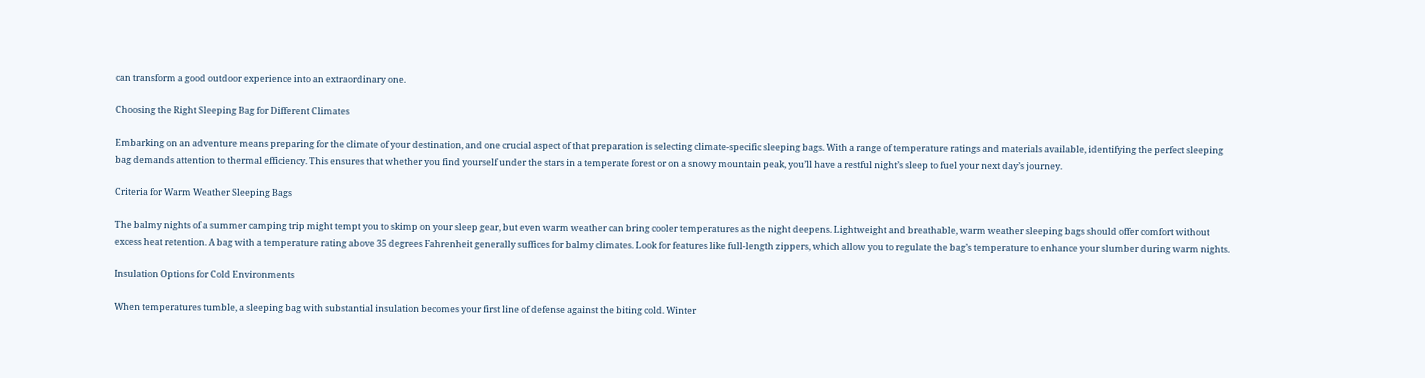can transform a good outdoor experience into an extraordinary one.

Choosing the Right Sleeping Bag for Different Climates

Embarking on an adventure means preparing for the climate of your destination, and one crucial aspect of that preparation is selecting climate-specific sleeping bags. With a range of temperature ratings and materials available, identifying the perfect sleeping bag demands attention to thermal efficiency. This ensures that whether you find yourself under the stars in a temperate forest or on a snowy mountain peak, you’ll have a restful night’s sleep to fuel your next day’s journey.

Criteria for Warm Weather Sleeping Bags

The balmy nights of a summer camping trip might tempt you to skimp on your sleep gear, but even warm weather can bring cooler temperatures as the night deepens. Lightweight and breathable, warm weather sleeping bags should offer comfort without excess heat retention. A bag with a temperature rating above 35 degrees Fahrenheit generally suffices for balmy climates. Look for features like full-length zippers, which allow you to regulate the bag’s temperature to enhance your slumber during warm nights.

Insulation Options for Cold Environments

When temperatures tumble, a sleeping bag with substantial insulation becomes your first line of defense against the biting cold. Winter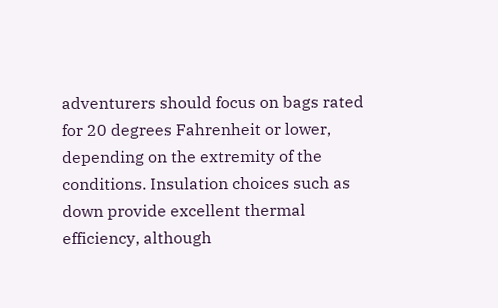adventurers should focus on bags rated for 20 degrees Fahrenheit or lower, depending on the extremity of the conditions. Insulation choices such as down provide excellent thermal efficiency, although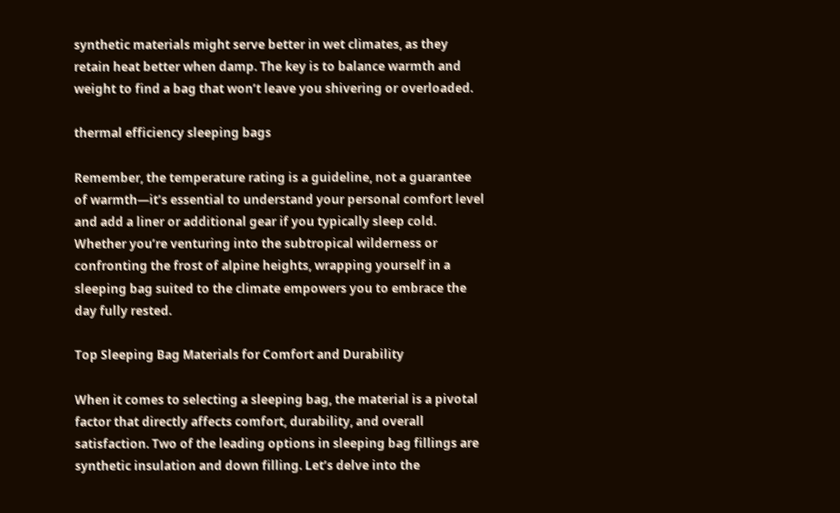synthetic materials might serve better in wet climates, as they retain heat better when damp. The key is to balance warmth and weight to find a bag that won’t leave you shivering or overloaded.

thermal efficiency sleeping bags

Remember, the temperature rating is a guideline, not a guarantee of warmth—it’s essential to understand your personal comfort level and add a liner or additional gear if you typically sleep cold. Whether you’re venturing into the subtropical wilderness or confronting the frost of alpine heights, wrapping yourself in a sleeping bag suited to the climate empowers you to embrace the day fully rested.

Top Sleeping Bag Materials for Comfort and Durability

When it comes to selecting a sleeping bag, the material is a pivotal factor that directly affects comfort, durability, and overall satisfaction. Two of the leading options in sleeping bag fillings are synthetic insulation and down filling. Let’s delve into the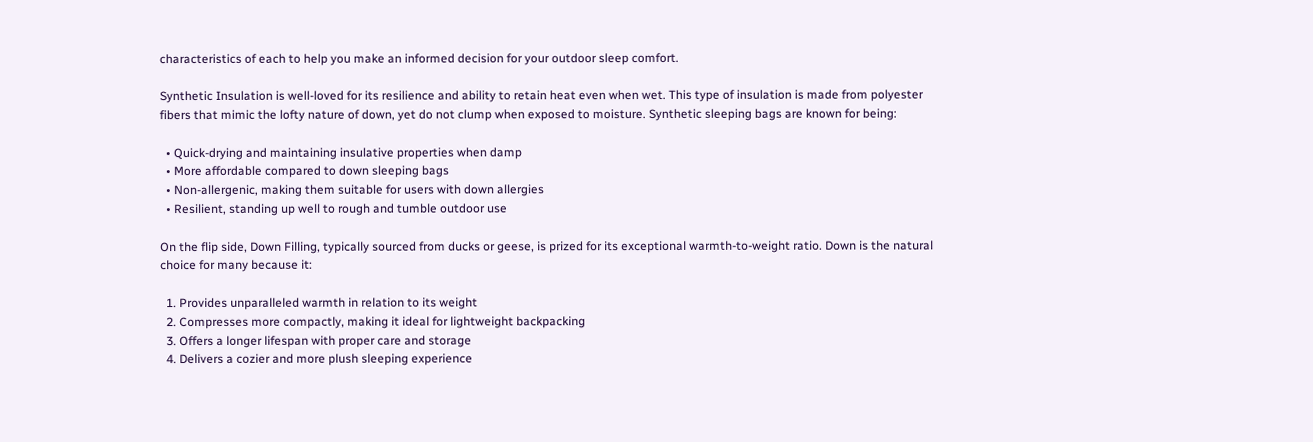characteristics of each to help you make an informed decision for your outdoor sleep comfort.

Synthetic Insulation is well-loved for its resilience and ability to retain heat even when wet. This type of insulation is made from polyester fibers that mimic the lofty nature of down, yet do not clump when exposed to moisture. Synthetic sleeping bags are known for being:

  • Quick-drying and maintaining insulative properties when damp
  • More affordable compared to down sleeping bags
  • Non-allergenic, making them suitable for users with down allergies
  • Resilient, standing up well to rough and tumble outdoor use

On the flip side, Down Filling, typically sourced from ducks or geese, is prized for its exceptional warmth-to-weight ratio. Down is the natural choice for many because it:

  1. Provides unparalleled warmth in relation to its weight
  2. Compresses more compactly, making it ideal for lightweight backpacking
  3. Offers a longer lifespan with proper care and storage
  4. Delivers a cozier and more plush sleeping experience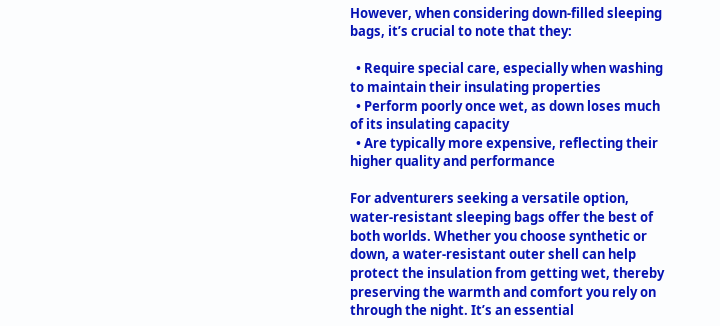However, when considering down-filled sleeping bags, it’s crucial to note that they:

  • Require special care, especially when washing to maintain their insulating properties
  • Perform poorly once wet, as down loses much of its insulating capacity
  • Are typically more expensive, reflecting their higher quality and performance

For adventurers seeking a versatile option, water-resistant sleeping bags offer the best of both worlds. Whether you choose synthetic or down, a water-resistant outer shell can help protect the insulation from getting wet, thereby preserving the warmth and comfort you rely on through the night. It’s an essential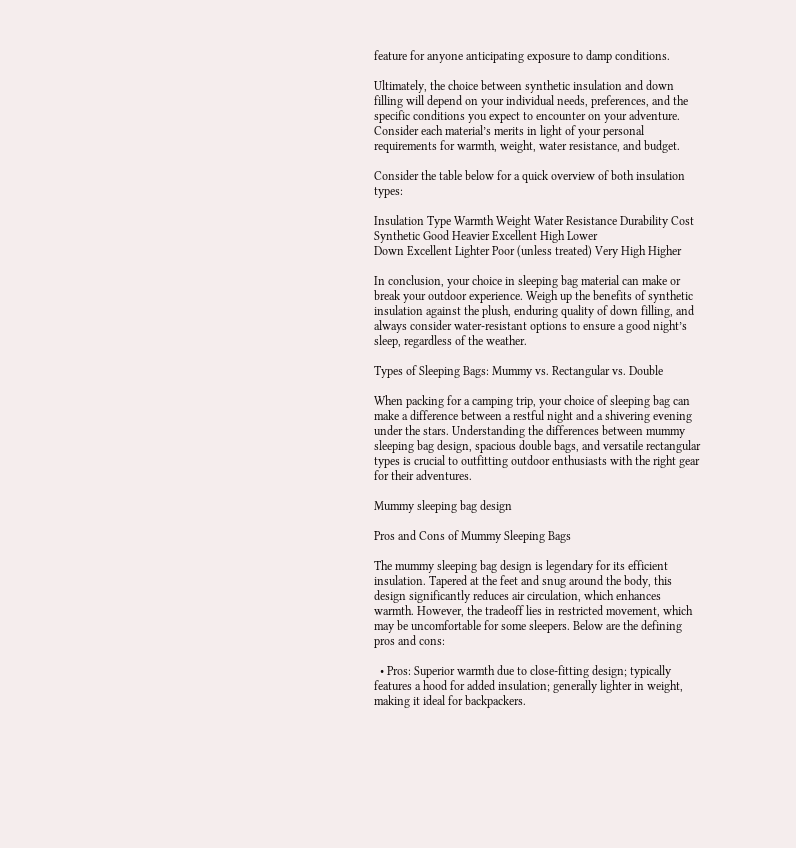feature for anyone anticipating exposure to damp conditions.

Ultimately, the choice between synthetic insulation and down filling will depend on your individual needs, preferences, and the specific conditions you expect to encounter on your adventure. Consider each material’s merits in light of your personal requirements for warmth, weight, water resistance, and budget.

Consider the table below for a quick overview of both insulation types:

Insulation Type Warmth Weight Water Resistance Durability Cost
Synthetic Good Heavier Excellent High Lower
Down Excellent Lighter Poor (unless treated) Very High Higher

In conclusion, your choice in sleeping bag material can make or break your outdoor experience. Weigh up the benefits of synthetic insulation against the plush, enduring quality of down filling, and always consider water-resistant options to ensure a good night’s sleep, regardless of the weather.

Types of Sleeping Bags: Mummy vs. Rectangular vs. Double

When packing for a camping trip, your choice of sleeping bag can make a difference between a restful night and a shivering evening under the stars. Understanding the differences between mummy sleeping bag design, spacious double bags, and versatile rectangular types is crucial to outfitting outdoor enthusiasts with the right gear for their adventures.

Mummy sleeping bag design

Pros and Cons of Mummy Sleeping Bags

The mummy sleeping bag design is legendary for its efficient insulation. Tapered at the feet and snug around the body, this design significantly reduces air circulation, which enhances warmth. However, the tradeoff lies in restricted movement, which may be uncomfortable for some sleepers. Below are the defining pros and cons:

  • Pros: Superior warmth due to close-fitting design; typically features a hood for added insulation; generally lighter in weight, making it ideal for backpackers.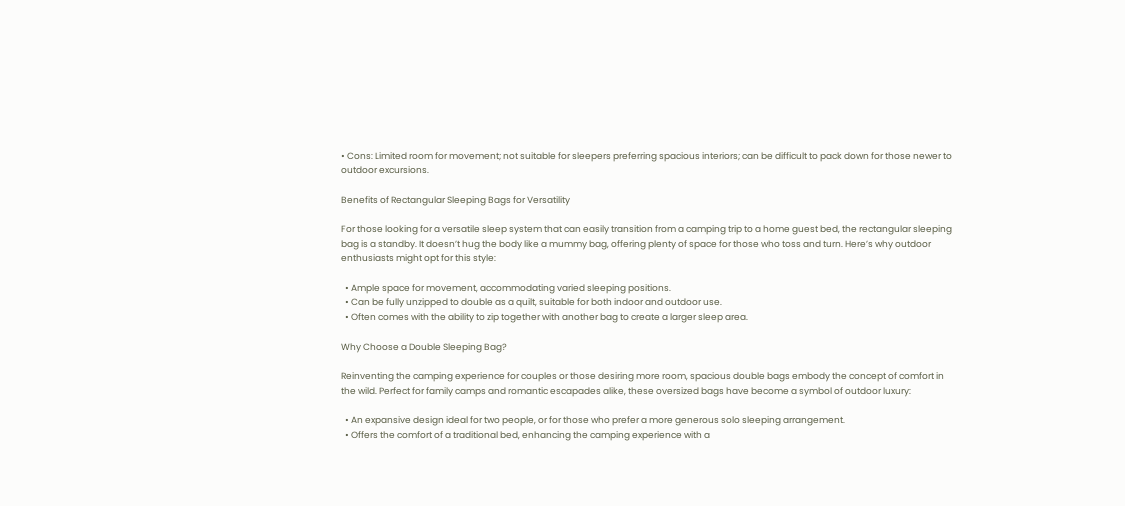• Cons: Limited room for movement; not suitable for sleepers preferring spacious interiors; can be difficult to pack down for those newer to outdoor excursions.

Benefits of Rectangular Sleeping Bags for Versatility

For those looking for a versatile sleep system that can easily transition from a camping trip to a home guest bed, the rectangular sleeping bag is a standby. It doesn’t hug the body like a mummy bag, offering plenty of space for those who toss and turn. Here’s why outdoor enthusiasts might opt for this style:

  • Ample space for movement, accommodating varied sleeping positions.
  • Can be fully unzipped to double as a quilt, suitable for both indoor and outdoor use.
  • Often comes with the ability to zip together with another bag to create a larger sleep area.

Why Choose a Double Sleeping Bag?

Reinventing the camping experience for couples or those desiring more room, spacious double bags embody the concept of comfort in the wild. Perfect for family camps and romantic escapades alike, these oversized bags have become a symbol of outdoor luxury:

  • An expansive design ideal for two people, or for those who prefer a more generous solo sleeping arrangement.
  • Offers the comfort of a traditional bed, enhancing the camping experience with a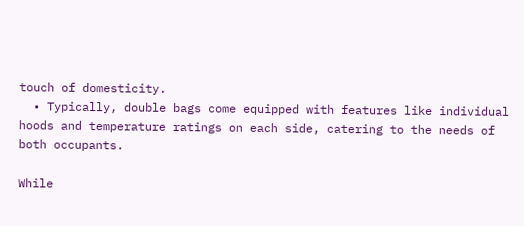touch of domesticity.
  • Typically, double bags come equipped with features like individual hoods and temperature ratings on each side, catering to the needs of both occupants.

While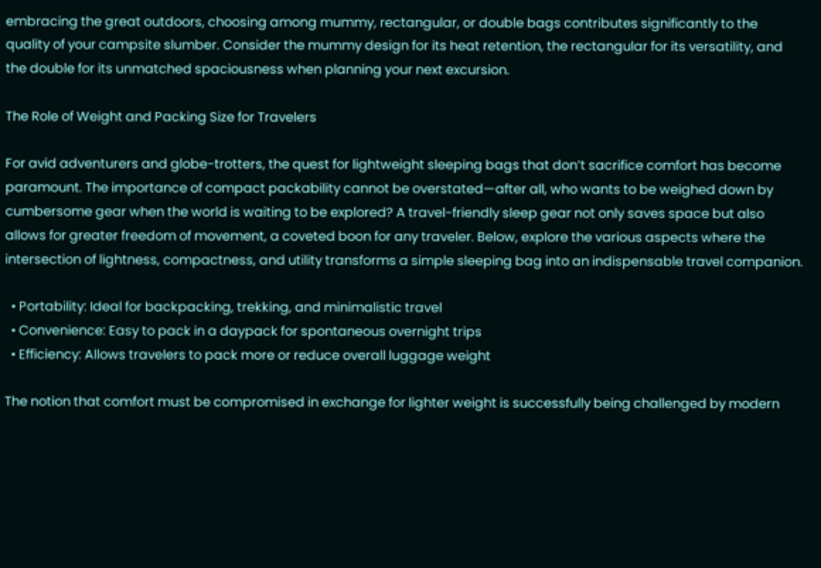embracing the great outdoors, choosing among mummy, rectangular, or double bags contributes significantly to the quality of your campsite slumber. Consider the mummy design for its heat retention, the rectangular for its versatility, and the double for its unmatched spaciousness when planning your next excursion.

The Role of Weight and Packing Size for Travelers

For avid adventurers and globe-trotters, the quest for lightweight sleeping bags that don’t sacrifice comfort has become paramount. The importance of compact packability cannot be overstated—after all, who wants to be weighed down by cumbersome gear when the world is waiting to be explored? A travel-friendly sleep gear not only saves space but also allows for greater freedom of movement, a coveted boon for any traveler. Below, explore the various aspects where the intersection of lightness, compactness, and utility transforms a simple sleeping bag into an indispensable travel companion.

  • Portability: Ideal for backpacking, trekking, and minimalistic travel
  • Convenience: Easy to pack in a daypack for spontaneous overnight trips
  • Efficiency: Allows travelers to pack more or reduce overall luggage weight

The notion that comfort must be compromised in exchange for lighter weight is successfully being challenged by modern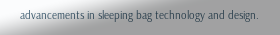advancements in sleeping bag technology and design.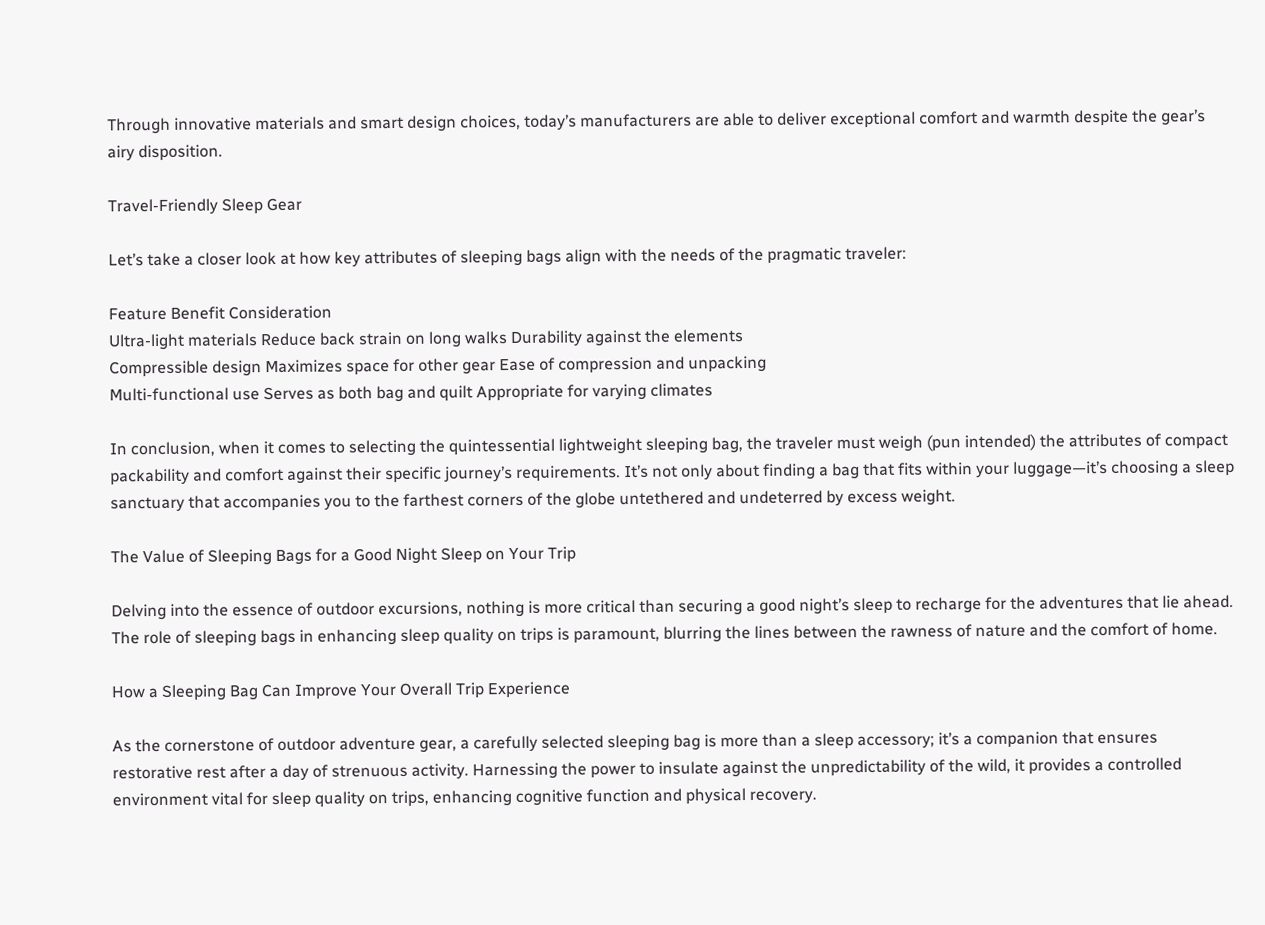Through innovative materials and smart design choices, today’s manufacturers are able to deliver exceptional comfort and warmth despite the gear’s airy disposition.

Travel-Friendly Sleep Gear

Let’s take a closer look at how key attributes of sleeping bags align with the needs of the pragmatic traveler:

Feature Benefit Consideration
Ultra-light materials Reduce back strain on long walks Durability against the elements
Compressible design Maximizes space for other gear Ease of compression and unpacking
Multi-functional use Serves as both bag and quilt Appropriate for varying climates

In conclusion, when it comes to selecting the quintessential lightweight sleeping bag, the traveler must weigh (pun intended) the attributes of compact packability and comfort against their specific journey’s requirements. It’s not only about finding a bag that fits within your luggage—it’s choosing a sleep sanctuary that accompanies you to the farthest corners of the globe untethered and undeterred by excess weight.

The Value of Sleeping Bags for a Good Night Sleep on Your Trip

Delving into the essence of outdoor excursions, nothing is more critical than securing a good night’s sleep to recharge for the adventures that lie ahead. The role of sleeping bags in enhancing sleep quality on trips is paramount, blurring the lines between the rawness of nature and the comfort of home.

How a Sleeping Bag Can Improve Your Overall Trip Experience

As the cornerstone of outdoor adventure gear, a carefully selected sleeping bag is more than a sleep accessory; it’s a companion that ensures restorative rest after a day of strenuous activity. Harnessing the power to insulate against the unpredictability of the wild, it provides a controlled environment vital for sleep quality on trips, enhancing cognitive function and physical recovery.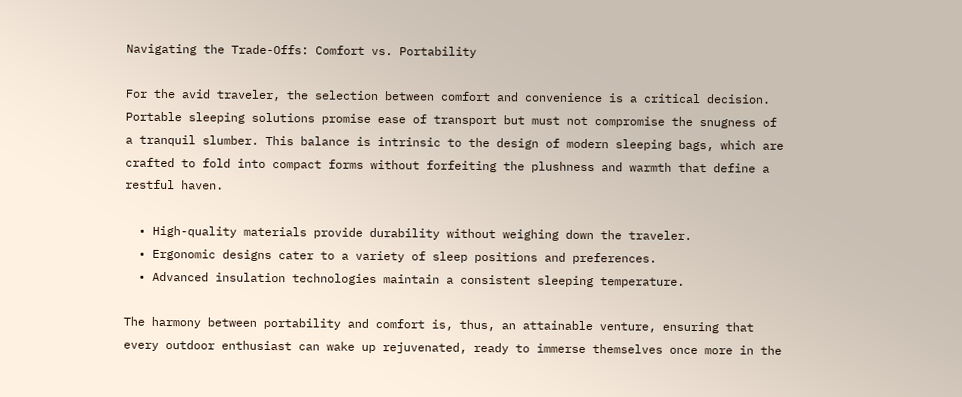Navigating the Trade-Offs: Comfort vs. Portability

For the avid traveler, the selection between comfort and convenience is a critical decision. Portable sleeping solutions promise ease of transport but must not compromise the snugness of a tranquil slumber. This balance is intrinsic to the design of modern sleeping bags, which are crafted to fold into compact forms without forfeiting the plushness and warmth that define a restful haven.

  • High-quality materials provide durability without weighing down the traveler.
  • Ergonomic designs cater to a variety of sleep positions and preferences.
  • Advanced insulation technologies maintain a consistent sleeping temperature.

The harmony between portability and comfort is, thus, an attainable venture, ensuring that every outdoor enthusiast can wake up rejuvenated, ready to immerse themselves once more in the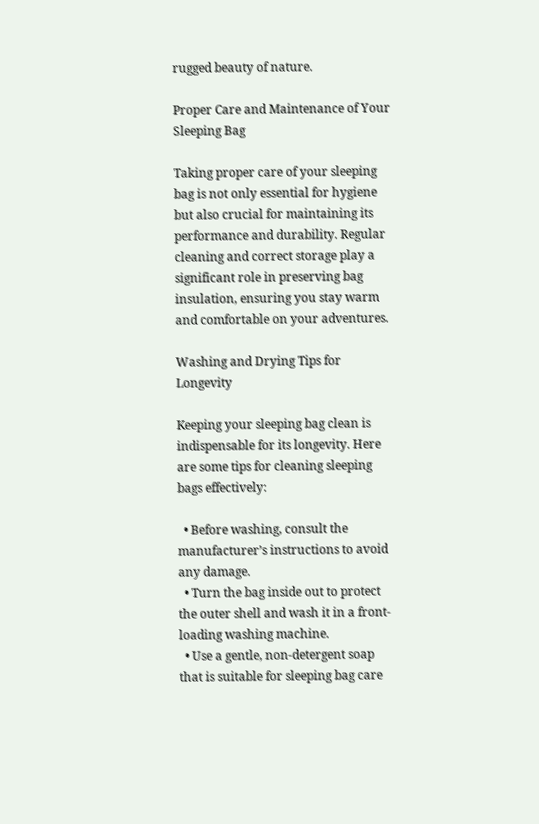rugged beauty of nature.

Proper Care and Maintenance of Your Sleeping Bag

Taking proper care of your sleeping bag is not only essential for hygiene but also crucial for maintaining its performance and durability. Regular cleaning and correct storage play a significant role in preserving bag insulation, ensuring you stay warm and comfortable on your adventures.

Washing and Drying Tips for Longevity

Keeping your sleeping bag clean is indispensable for its longevity. Here are some tips for cleaning sleeping bags effectively:

  • Before washing, consult the manufacturer’s instructions to avoid any damage.
  • Turn the bag inside out to protect the outer shell and wash it in a front-loading washing machine.
  • Use a gentle, non-detergent soap that is suitable for sleeping bag care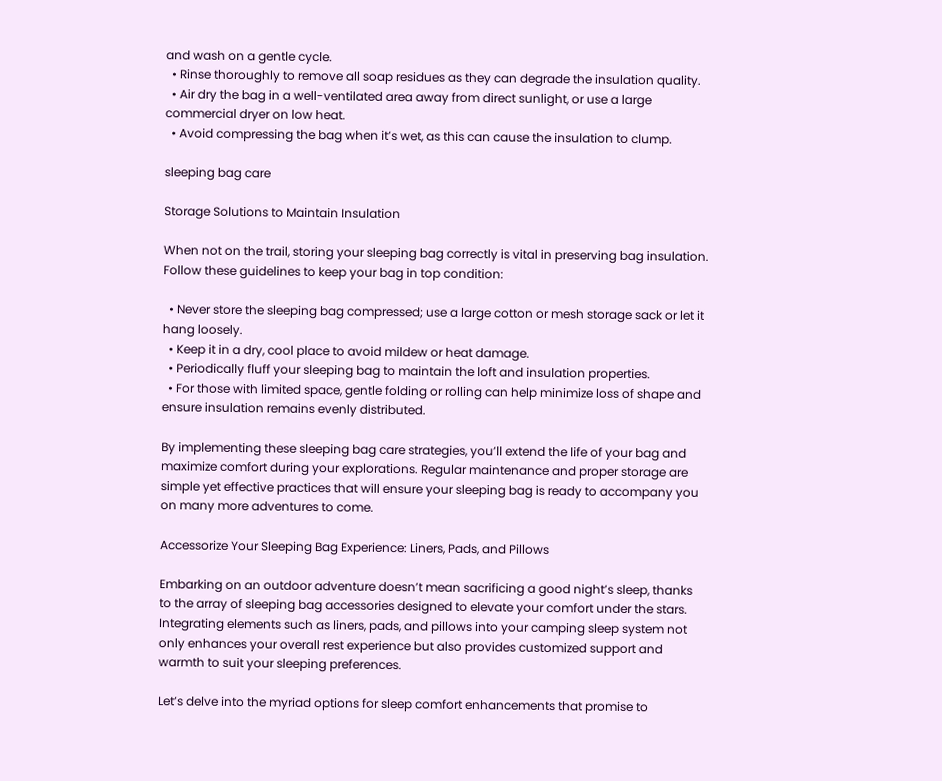and wash on a gentle cycle.
  • Rinse thoroughly to remove all soap residues as they can degrade the insulation quality.
  • Air dry the bag in a well-ventilated area away from direct sunlight, or use a large commercial dryer on low heat.
  • Avoid compressing the bag when it’s wet, as this can cause the insulation to clump.

sleeping bag care

Storage Solutions to Maintain Insulation

When not on the trail, storing your sleeping bag correctly is vital in preserving bag insulation. Follow these guidelines to keep your bag in top condition:

  • Never store the sleeping bag compressed; use a large cotton or mesh storage sack or let it hang loosely.
  • Keep it in a dry, cool place to avoid mildew or heat damage.
  • Periodically fluff your sleeping bag to maintain the loft and insulation properties.
  • For those with limited space, gentle folding or rolling can help minimize loss of shape and ensure insulation remains evenly distributed.

By implementing these sleeping bag care strategies, you’ll extend the life of your bag and maximize comfort during your explorations. Regular maintenance and proper storage are simple yet effective practices that will ensure your sleeping bag is ready to accompany you on many more adventures to come.

Accessorize Your Sleeping Bag Experience: Liners, Pads, and Pillows

Embarking on an outdoor adventure doesn’t mean sacrificing a good night’s sleep, thanks to the array of sleeping bag accessories designed to elevate your comfort under the stars. Integrating elements such as liners, pads, and pillows into your camping sleep system not only enhances your overall rest experience but also provides customized support and warmth to suit your sleeping preferences.

Let’s delve into the myriad options for sleep comfort enhancements that promise to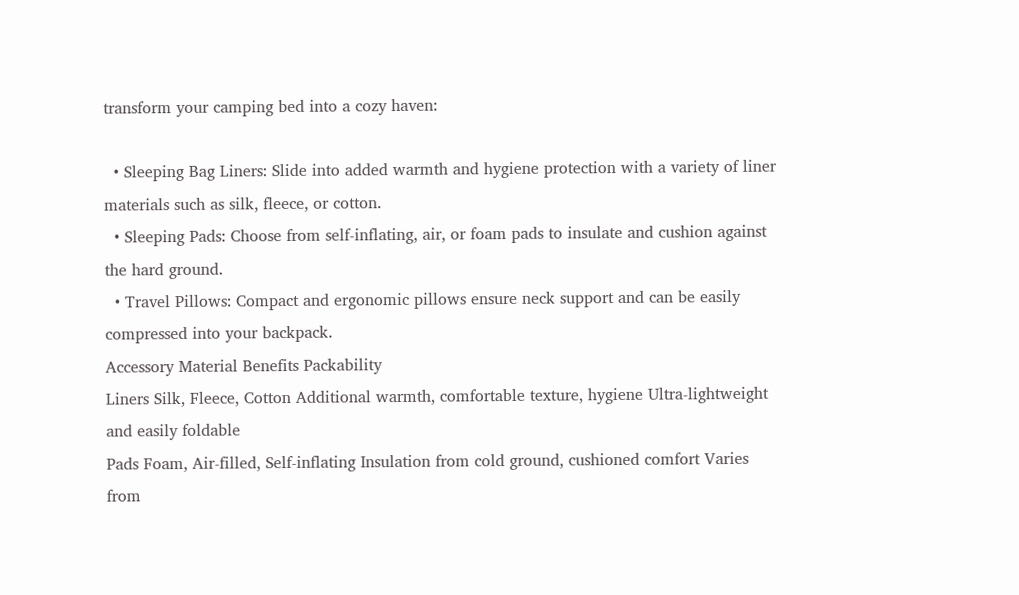transform your camping bed into a cozy haven:

  • Sleeping Bag Liners: Slide into added warmth and hygiene protection with a variety of liner materials such as silk, fleece, or cotton.
  • Sleeping Pads: Choose from self-inflating, air, or foam pads to insulate and cushion against the hard ground.
  • Travel Pillows: Compact and ergonomic pillows ensure neck support and can be easily compressed into your backpack.
Accessory Material Benefits Packability
Liners Silk, Fleece, Cotton Additional warmth, comfortable texture, hygiene Ultra-lightweight and easily foldable
Pads Foam, Air-filled, Self-inflating Insulation from cold ground, cushioned comfort Varies from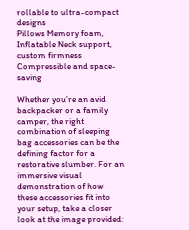rollable to ultra-compact designs
Pillows Memory foam, Inflatable Neck support, custom firmness Compressible and space-saving

Whether you’re an avid backpacker or a family camper, the right combination of sleeping bag accessories can be the defining factor for a restorative slumber. For an immersive visual demonstration of how these accessories fit into your setup, take a closer look at the image provided: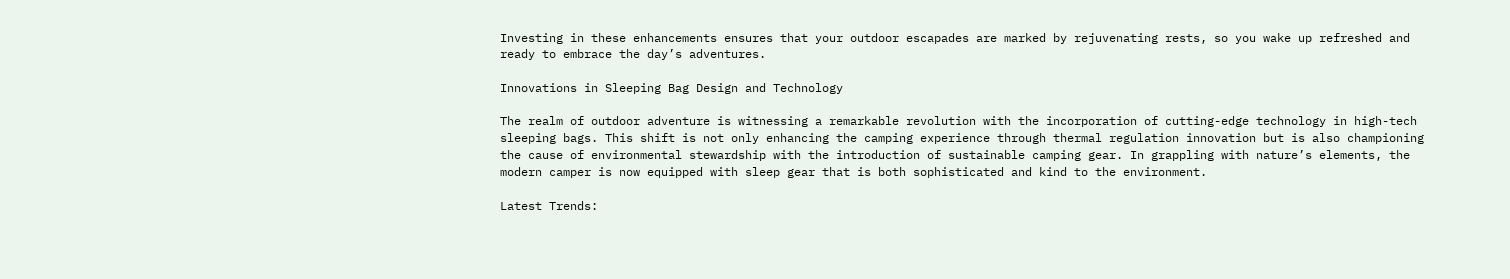Investing in these enhancements ensures that your outdoor escapades are marked by rejuvenating rests, so you wake up refreshed and ready to embrace the day’s adventures.

Innovations in Sleeping Bag Design and Technology

The realm of outdoor adventure is witnessing a remarkable revolution with the incorporation of cutting-edge technology in high-tech sleeping bags. This shift is not only enhancing the camping experience through thermal regulation innovation but is also championing the cause of environmental stewardship with the introduction of sustainable camping gear. In grappling with nature’s elements, the modern camper is now equipped with sleep gear that is both sophisticated and kind to the environment.

Latest Trends: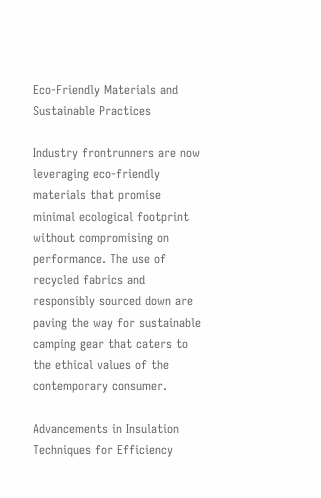Eco-Friendly Materials and Sustainable Practices

Industry frontrunners are now leveraging eco-friendly materials that promise minimal ecological footprint without compromising on performance. The use of recycled fabrics and responsibly sourced down are paving the way for sustainable camping gear that caters to the ethical values of the contemporary consumer.

Advancements in Insulation Techniques for Efficiency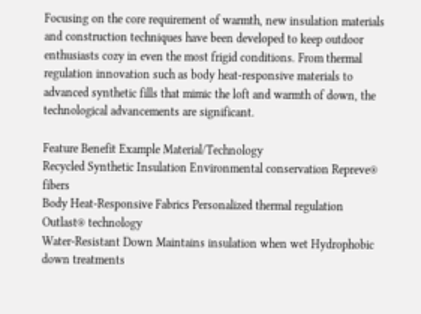Focusing on the core requirement of warmth, new insulation materials and construction techniques have been developed to keep outdoor enthusiasts cozy in even the most frigid conditions. From thermal regulation innovation such as body heat-responsive materials to advanced synthetic fills that mimic the loft and warmth of down, the technological advancements are significant.

Feature Benefit Example Material/Technology
Recycled Synthetic Insulation Environmental conservation Repreve® fibers
Body Heat-Responsive Fabrics Personalized thermal regulation Outlast® technology
Water-Resistant Down Maintains insulation when wet Hydrophobic down treatments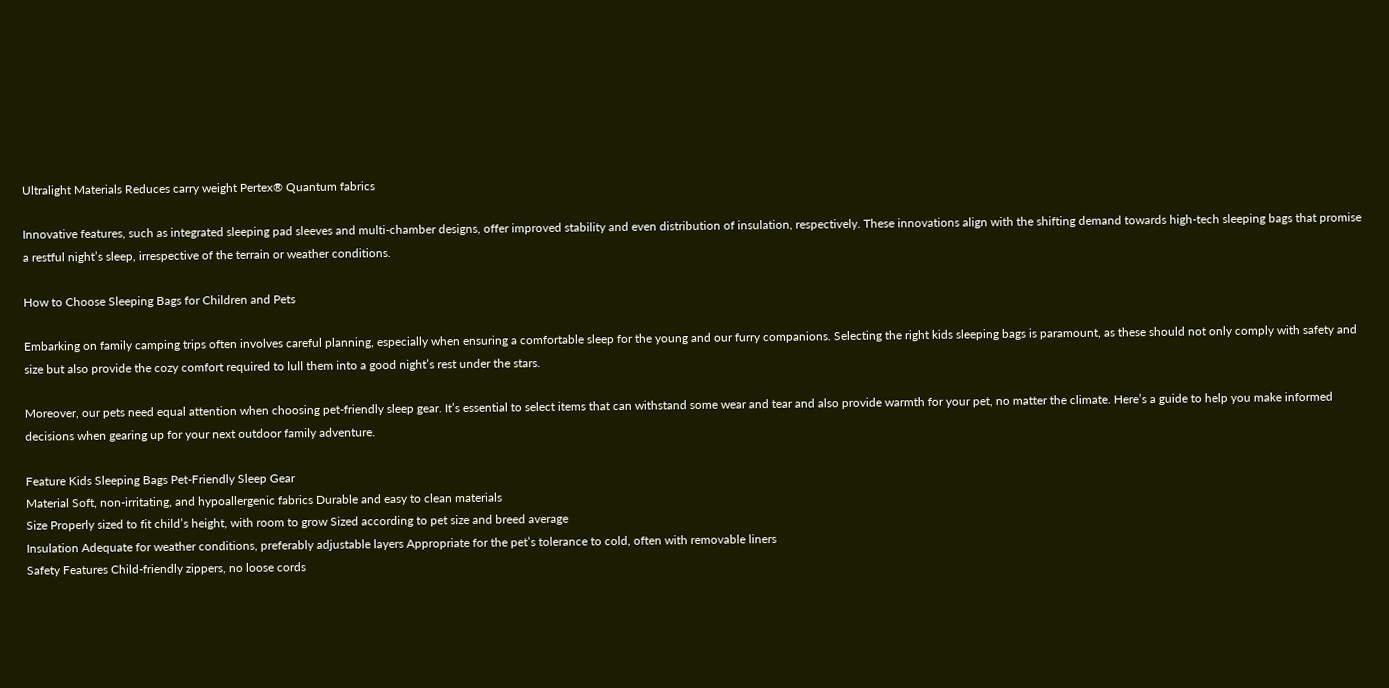Ultralight Materials Reduces carry weight Pertex® Quantum fabrics

Innovative features, such as integrated sleeping pad sleeves and multi-chamber designs, offer improved stability and even distribution of insulation, respectively. These innovations align with the shifting demand towards high-tech sleeping bags that promise a restful night’s sleep, irrespective of the terrain or weather conditions.

How to Choose Sleeping Bags for Children and Pets

Embarking on family camping trips often involves careful planning, especially when ensuring a comfortable sleep for the young and our furry companions. Selecting the right kids sleeping bags is paramount, as these should not only comply with safety and size but also provide the cozy comfort required to lull them into a good night’s rest under the stars.

Moreover, our pets need equal attention when choosing pet-friendly sleep gear. It’s essential to select items that can withstand some wear and tear and also provide warmth for your pet, no matter the climate. Here’s a guide to help you make informed decisions when gearing up for your next outdoor family adventure.

Feature Kids Sleeping Bags Pet-Friendly Sleep Gear
Material Soft, non-irritating, and hypoallergenic fabrics Durable and easy to clean materials
Size Properly sized to fit child’s height, with room to grow Sized according to pet size and breed average
Insulation Adequate for weather conditions, preferably adjustable layers Appropriate for the pet’s tolerance to cold, often with removable liners
Safety Features Child-friendly zippers, no loose cords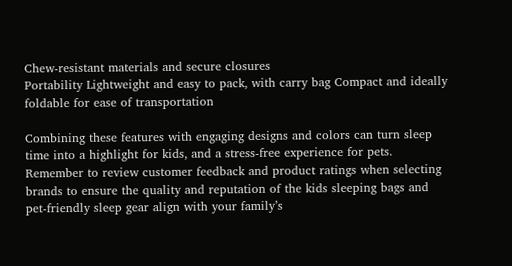Chew-resistant materials and secure closures
Portability Lightweight and easy to pack, with carry bag Compact and ideally foldable for ease of transportation

Combining these features with engaging designs and colors can turn sleep time into a highlight for kids, and a stress-free experience for pets. Remember to review customer feedback and product ratings when selecting brands to ensure the quality and reputation of the kids sleeping bags and pet-friendly sleep gear align with your family’s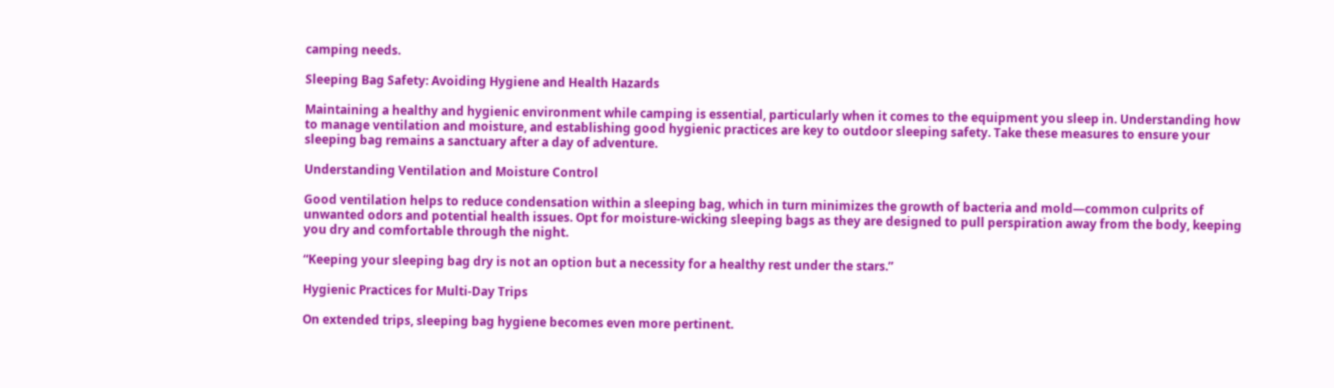camping needs.

Sleeping Bag Safety: Avoiding Hygiene and Health Hazards

Maintaining a healthy and hygienic environment while camping is essential, particularly when it comes to the equipment you sleep in. Understanding how to manage ventilation and moisture, and establishing good hygienic practices are key to outdoor sleeping safety. Take these measures to ensure your sleeping bag remains a sanctuary after a day of adventure.

Understanding Ventilation and Moisture Control

Good ventilation helps to reduce condensation within a sleeping bag, which in turn minimizes the growth of bacteria and mold—common culprits of unwanted odors and potential health issues. Opt for moisture-wicking sleeping bags as they are designed to pull perspiration away from the body, keeping you dry and comfortable through the night.

“Keeping your sleeping bag dry is not an option but a necessity for a healthy rest under the stars.”

Hygienic Practices for Multi-Day Trips

On extended trips, sleeping bag hygiene becomes even more pertinent.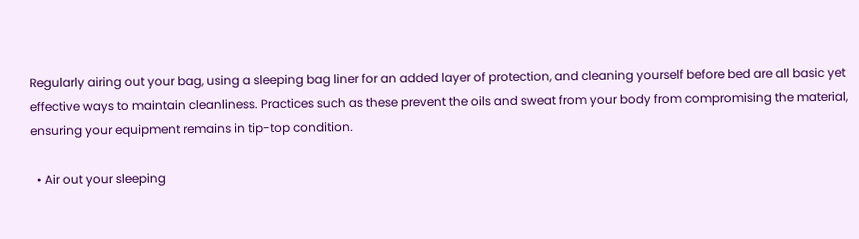Regularly airing out your bag, using a sleeping bag liner for an added layer of protection, and cleaning yourself before bed are all basic yet effective ways to maintain cleanliness. Practices such as these prevent the oils and sweat from your body from compromising the material, ensuring your equipment remains in tip-top condition.

  • Air out your sleeping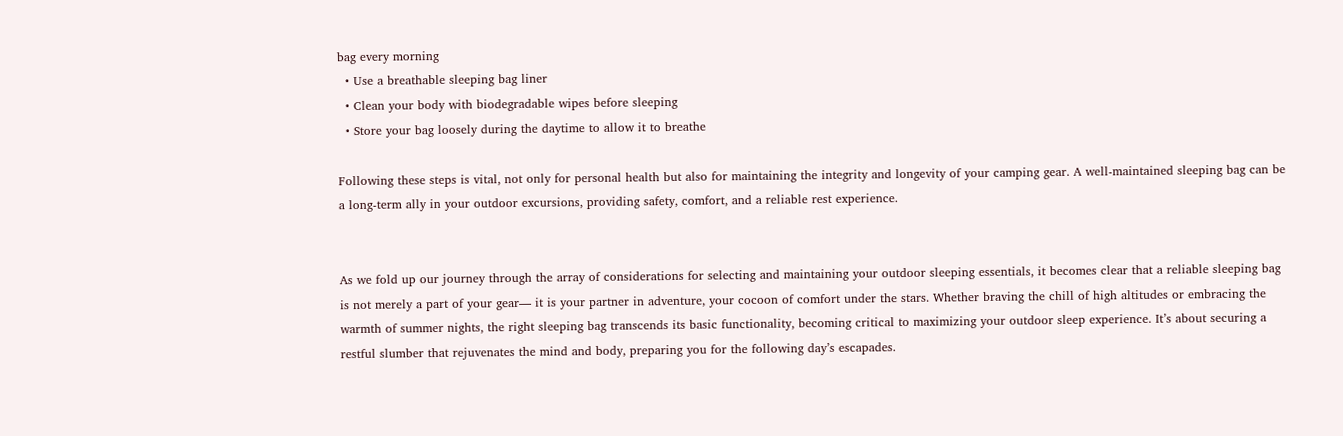bag every morning
  • Use a breathable sleeping bag liner
  • Clean your body with biodegradable wipes before sleeping
  • Store your bag loosely during the daytime to allow it to breathe

Following these steps is vital, not only for personal health but also for maintaining the integrity and longevity of your camping gear. A well-maintained sleeping bag can be a long-term ally in your outdoor excursions, providing safety, comfort, and a reliable rest experience.


As we fold up our journey through the array of considerations for selecting and maintaining your outdoor sleeping essentials, it becomes clear that a reliable sleeping bag is not merely a part of your gear— it is your partner in adventure, your cocoon of comfort under the stars. Whether braving the chill of high altitudes or embracing the warmth of summer nights, the right sleeping bag transcends its basic functionality, becoming critical to maximizing your outdoor sleep experience. It’s about securing a restful slumber that rejuvenates the mind and body, preparing you for the following day’s escapades.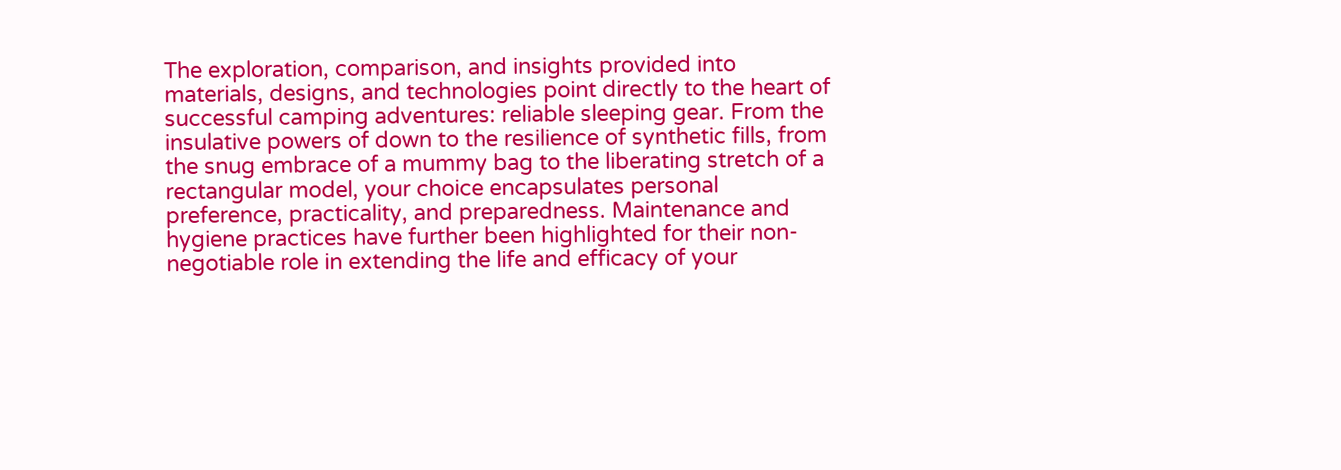The exploration, comparison, and insights provided into materials, designs, and technologies point directly to the heart of successful camping adventures: reliable sleeping gear. From the insulative powers of down to the resilience of synthetic fills, from the snug embrace of a mummy bag to the liberating stretch of a rectangular model, your choice encapsulates personal preference, practicality, and preparedness. Maintenance and hygiene practices have further been highlighted for their non-negotiable role in extending the life and efficacy of your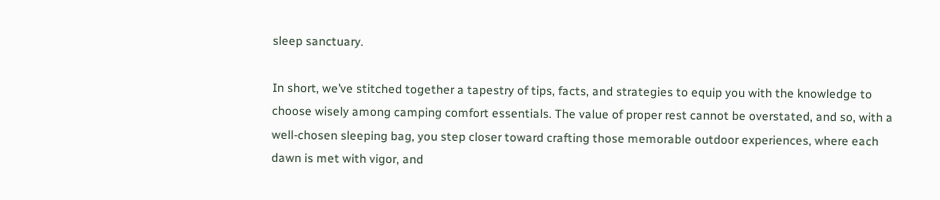sleep sanctuary.

In short, we’ve stitched together a tapestry of tips, facts, and strategies to equip you with the knowledge to choose wisely among camping comfort essentials. The value of proper rest cannot be overstated, and so, with a well-chosen sleeping bag, you step closer toward crafting those memorable outdoor experiences, where each dawn is met with vigor, and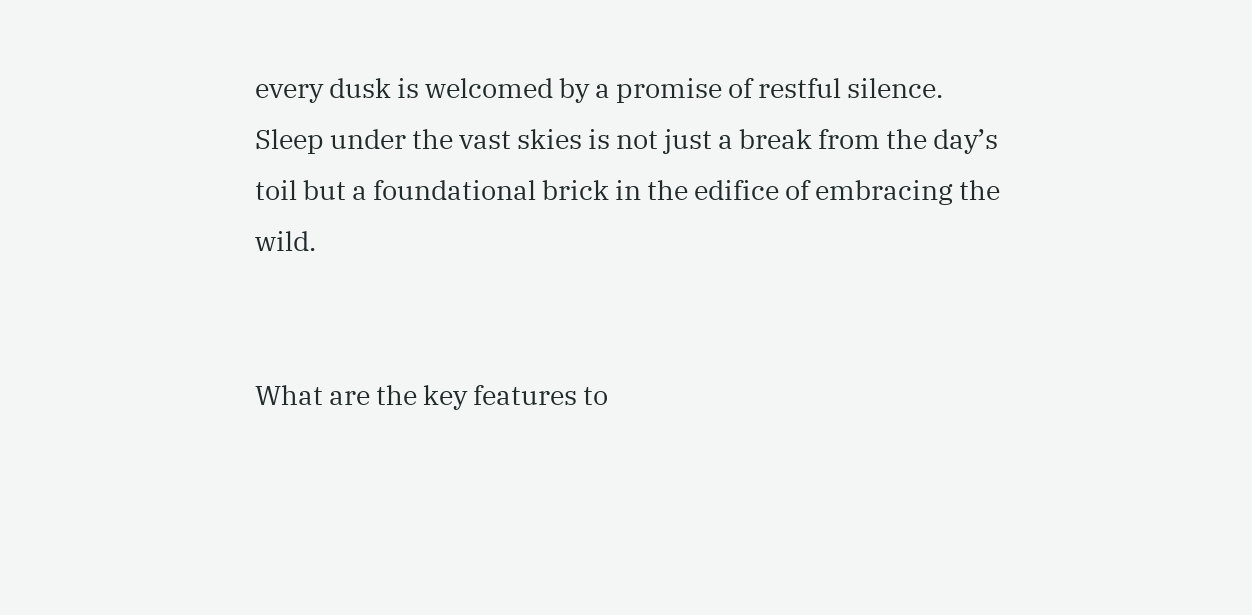every dusk is welcomed by a promise of restful silence. Sleep under the vast skies is not just a break from the day’s toil but a foundational brick in the edifice of embracing the wild.


What are the key features to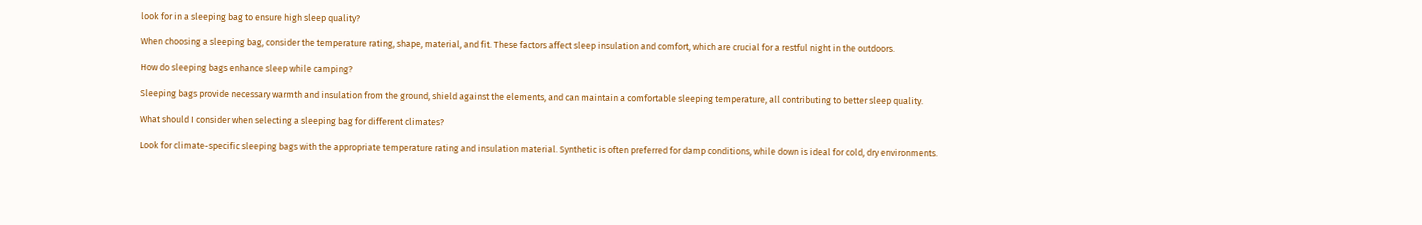look for in a sleeping bag to ensure high sleep quality?

When choosing a sleeping bag, consider the temperature rating, shape, material, and fit. These factors affect sleep insulation and comfort, which are crucial for a restful night in the outdoors.

How do sleeping bags enhance sleep while camping?

Sleeping bags provide necessary warmth and insulation from the ground, shield against the elements, and can maintain a comfortable sleeping temperature, all contributing to better sleep quality.

What should I consider when selecting a sleeping bag for different climates?

Look for climate-specific sleeping bags with the appropriate temperature rating and insulation material. Synthetic is often preferred for damp conditions, while down is ideal for cold, dry environments.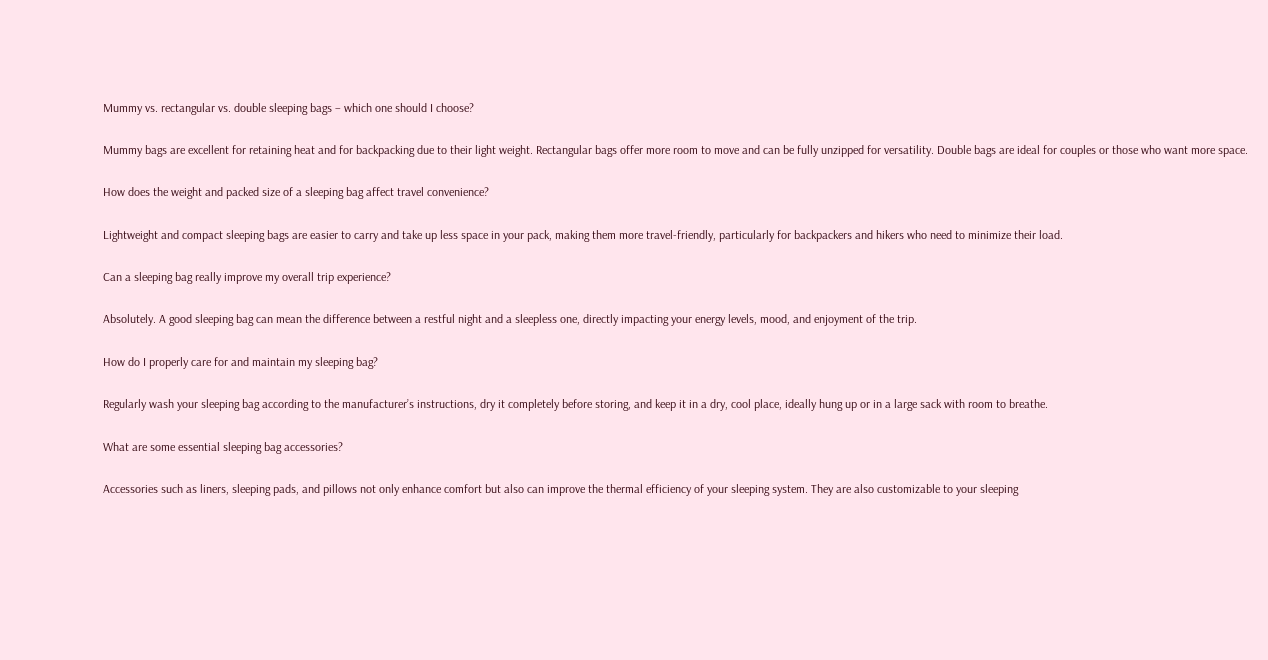Mummy vs. rectangular vs. double sleeping bags – which one should I choose?

Mummy bags are excellent for retaining heat and for backpacking due to their light weight. Rectangular bags offer more room to move and can be fully unzipped for versatility. Double bags are ideal for couples or those who want more space.

How does the weight and packed size of a sleeping bag affect travel convenience?

Lightweight and compact sleeping bags are easier to carry and take up less space in your pack, making them more travel-friendly, particularly for backpackers and hikers who need to minimize their load.

Can a sleeping bag really improve my overall trip experience?

Absolutely. A good sleeping bag can mean the difference between a restful night and a sleepless one, directly impacting your energy levels, mood, and enjoyment of the trip.

How do I properly care for and maintain my sleeping bag?

Regularly wash your sleeping bag according to the manufacturer’s instructions, dry it completely before storing, and keep it in a dry, cool place, ideally hung up or in a large sack with room to breathe.

What are some essential sleeping bag accessories?

Accessories such as liners, sleeping pads, and pillows not only enhance comfort but also can improve the thermal efficiency of your sleeping system. They are also customizable to your sleeping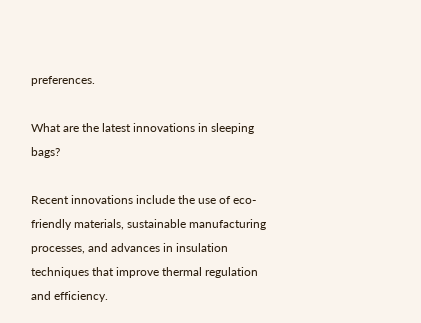preferences.

What are the latest innovations in sleeping bags?

Recent innovations include the use of eco-friendly materials, sustainable manufacturing processes, and advances in insulation techniques that improve thermal regulation and efficiency.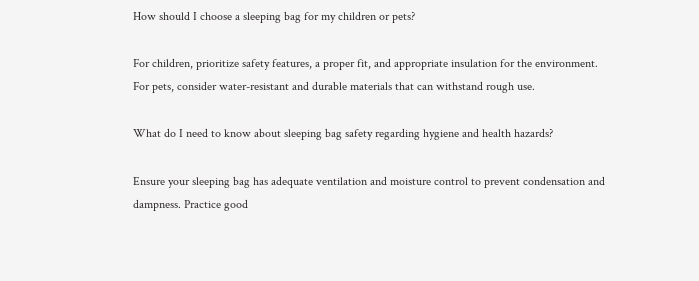How should I choose a sleeping bag for my children or pets?

For children, prioritize safety features, a proper fit, and appropriate insulation for the environment. For pets, consider water-resistant and durable materials that can withstand rough use.

What do I need to know about sleeping bag safety regarding hygiene and health hazards?

Ensure your sleeping bag has adequate ventilation and moisture control to prevent condensation and dampness. Practice good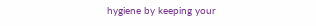hygiene by keeping your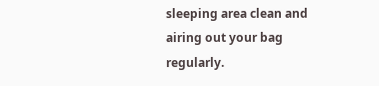sleeping area clean and airing out your bag regularly.